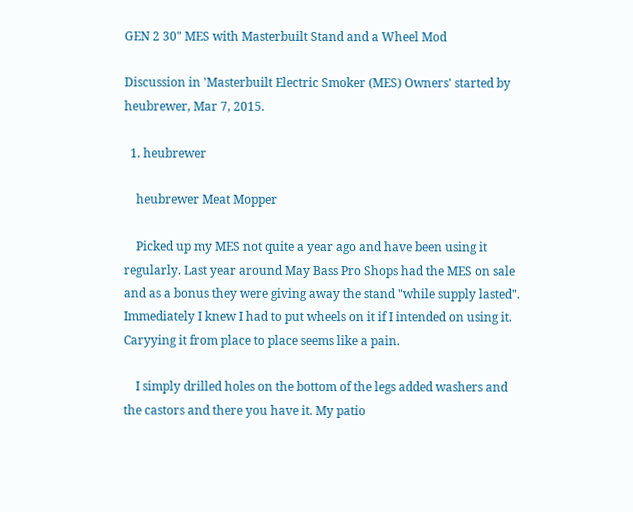GEN 2 30" MES with Masterbuilt Stand and a Wheel Mod

Discussion in 'Masterbuilt Electric Smoker (MES) Owners' started by heubrewer, Mar 7, 2015.

  1. heubrewer

    heubrewer Meat Mopper

    Picked up my MES not quite a year ago and have been using it regularly. Last year around May Bass Pro Shops had the MES on sale and as a bonus they were giving away the stand "while supply lasted". Immediately I knew I had to put wheels on it if I intended on using it. Caryying it from place to place seems like a pain.

    I simply drilled holes on the bottom of the legs added washers and the castors and there you have it. My patio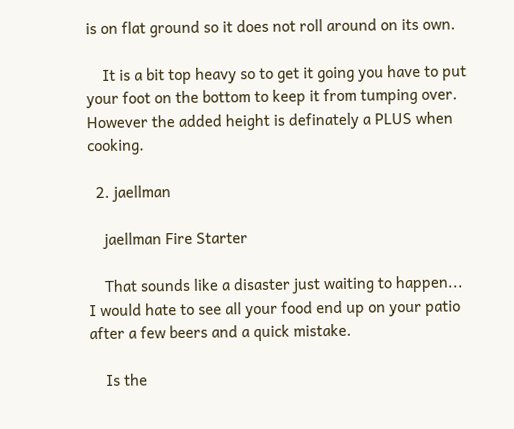is on flat ground so it does not roll around on its own.

    It is a bit top heavy so to get it going you have to put your foot on the bottom to keep it from tumping over. However the added height is definately a PLUS when cooking.

  2. jaellman

    jaellman Fire Starter

    That sounds like a disaster just waiting to happen...  I would hate to see all your food end up on your patio after a few beers and a quick mistake.

    Is the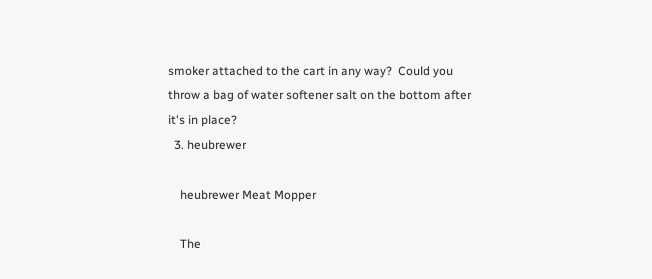smoker attached to the cart in any way?  Could you throw a bag of water softener salt on the bottom after it's in place?
  3. heubrewer

    heubrewer Meat Mopper

    The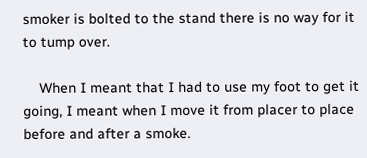smoker is bolted to the stand there is no way for it to tump over.

    When I meant that I had to use my foot to get it going, I meant when I move it from placer to place before and after a smoke.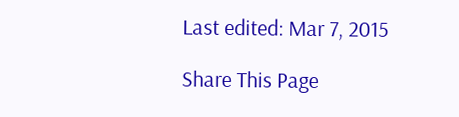Last edited: Mar 7, 2015

Share This Page